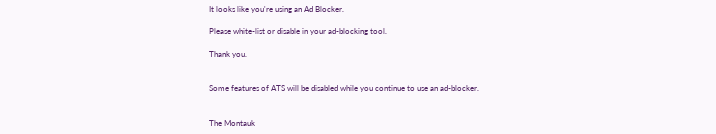It looks like you're using an Ad Blocker.

Please white-list or disable in your ad-blocking tool.

Thank you.


Some features of ATS will be disabled while you continue to use an ad-blocker.


The Montauk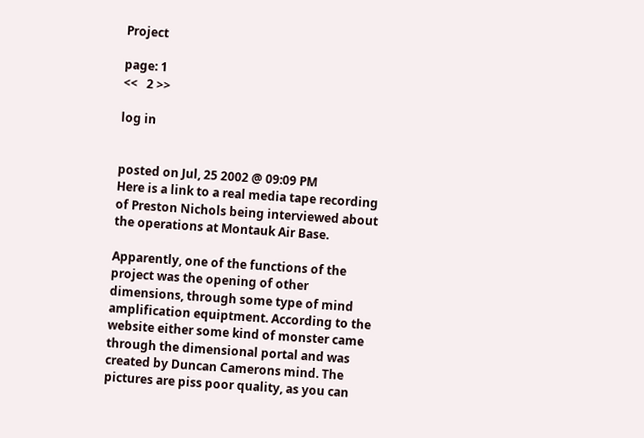Project

page: 1
<<   2 >>

log in


posted on Jul, 25 2002 @ 09:09 PM
Here is a link to a real media tape recording of Preston Nichols being interviewed about the operations at Montauk Air Base.

Apparently, one of the functions of the project was the opening of other dimensions, through some type of mind amplification equiptment. According to the website either some kind of monster came through the dimensional portal and was created by Duncan Camerons mind. The pictures are piss poor quality, as you can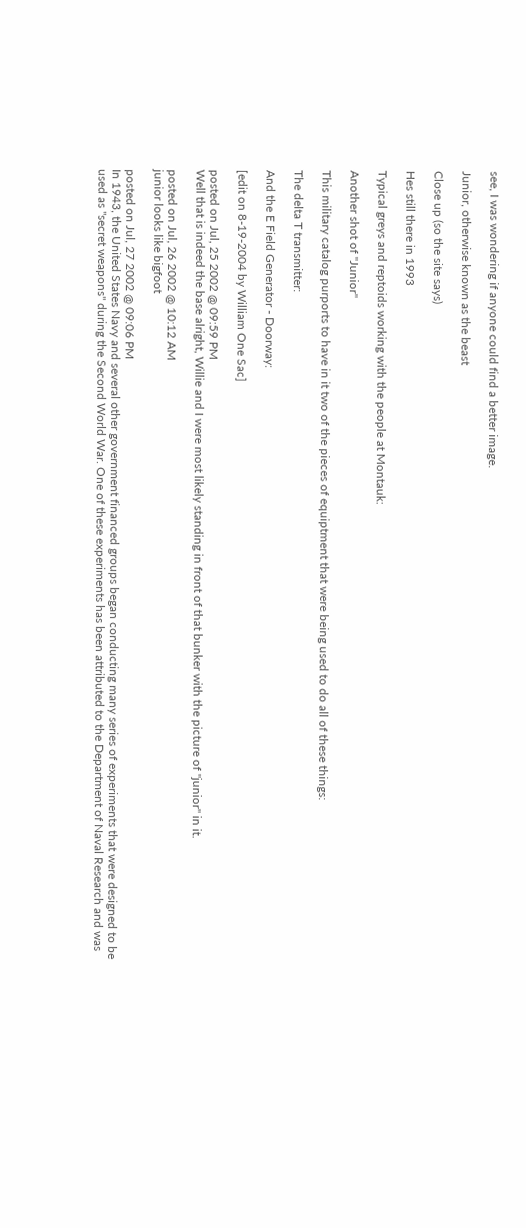see, I was wondering if anyone could find a better image.

Junior, otherwise known as the beast

Close up (so the site says)

Hes still there in 1993

Typical greys and reptoids working with the people at Montauk:

Another shot of "Junior"

This military catalog purports to have in it two of the pieces of equiptment that were being used to do all of these things:

The delta T transmitter:

And the E Field Generator - Doorway:

[edit on 8-19-2004 by William One Sac]

posted on Jul, 25 2002 @ 09:59 PM
Well that is indeed the base alright, Willie and I were most likely standing in front of that bunker with the picture of "junior" in it.

posted on Jul, 26 2002 @ 10:12 AM
junior looks like bigfoot

posted on Jul, 27 2002 @ 09:06 PM
In 1943, the United States Navy and several other government financed groups began conducting many series of experiments that were designed to be used as "secret weapons" during the Second World War. One of these experiments has been attributed to the Department of Naval Research and was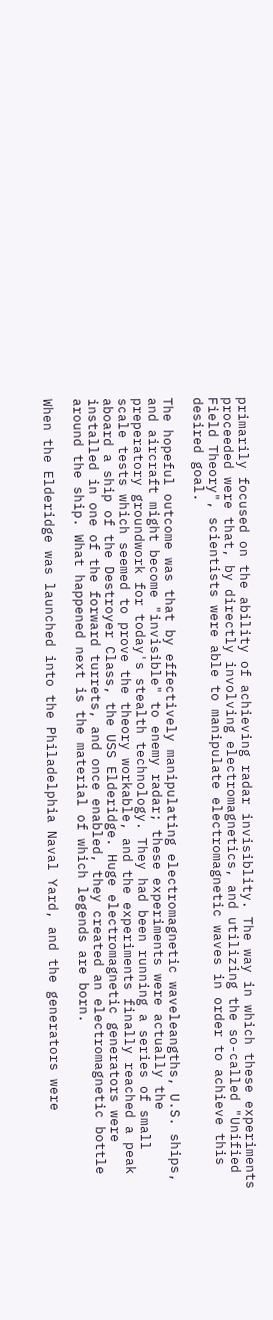primarily focused on the ability of achieving radar invisiblity. The way in which these experiments proceeded were that, by directly involving electromagnetics, and utilizing the so-called "Unified Field Theory", scientists were able to manipulate electromagnetic waves in order to achieve this desired goal.

The hopeful outcome was that by effectively manipulating electromagnetic waveleangths, U.S. ships, and aircraft might become "invisible" to enemy radar; these experiments were actually the preperatory groundwork for today's stealth technology. They had been running a series of small scale tests which seemed to prove the theory workable, and the experiments finally reached a peak aboard a ship of the Destroyer Class, the USS Elderidge. Huge electromagnetic generators were installed in one of the forward turrets, and once enabled, they created an electromagnetic bottle around the ship. What happened next is the material of which legends are born.

When the Elderidge was launched into the Philadelphia Naval Yard, and the generators were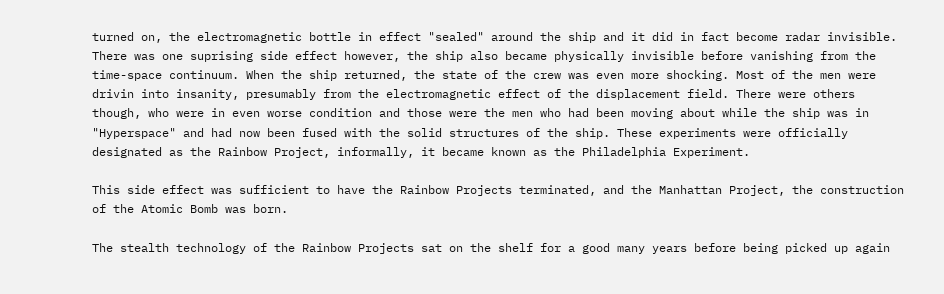turned on, the electromagnetic bottle in effect "sealed" around the ship and it did in fact become radar invisible. There was one suprising side effect however, the ship also became physically invisible before vanishing from the time-space continuum. When the ship returned, the state of the crew was even more shocking. Most of the men were drivin into insanity, presumably from the electromagnetic effect of the displacement field. There were others though, who were in even worse condition and those were the men who had been moving about while the ship was in "Hyperspace" and had now been fused with the solid structures of the ship. These experiments were officially designated as the Rainbow Project, informally, it became known as the Philadelphia Experiment.

This side effect was sufficient to have the Rainbow Projects terminated, and the Manhattan Project, the construction of the Atomic Bomb was born.

The stealth technology of the Rainbow Projects sat on the shelf for a good many years before being picked up again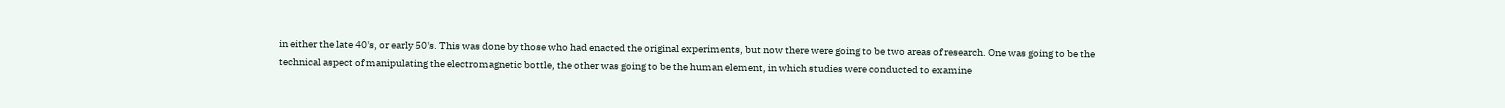in either the late 40's, or early 50's. This was done by those who had enacted the original experiments, but now there were going to be two areas of research. One was going to be the technical aspect of manipulating the electromagnetic bottle, the other was going to be the human element, in which studies were conducted to examine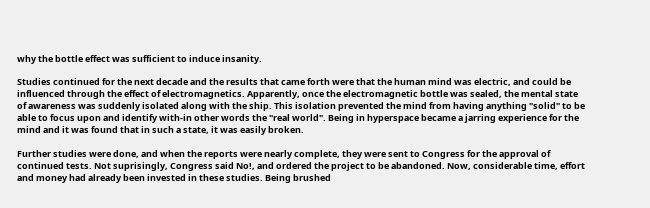why the bottle effect was sufficient to induce insanity.

Studies continued for the next decade and the results that came forth were that the human mind was electric, and could be influenced through the effect of electromagnetics. Apparently, once the electromagnetic bottle was sealed, the mental state of awareness was suddenly isolated along with the ship. This isolation prevented the mind from having anything "solid" to be able to focus upon and identify with-in other words the "real world". Being in hyperspace became a jarring experience for the mind and it was found that in such a state, it was easily broken.

Further studies were done, and when the reports were nearly complete, they were sent to Congress for the approval of continued tests. Not suprisingly, Congress said No!, and ordered the project to be abandoned. Now, considerable time, effort and money had already been invested in these studies. Being brushed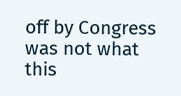off by Congress was not what this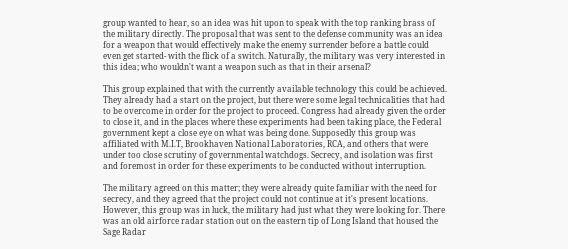group wanted to hear, so an idea was hit upon to speak with the top ranking brass of the military directly. The proposal that was sent to the defense community was an idea for a weapon that would effectively make the enemy surrender before a battle could even get started- with the flick of a switch. Naturally, the military was very interested in this idea; who wouldn't want a weapon such as that in their arsenal?

This group explained that with the currently available technology this could be achieved. They already had a start on the project, but there were some legal technicalities that had to be overcome in order for the project to proceed. Congress had already given the order to close it, and in the places where these experiments had been taking place, the Federal government kept a close eye on what was being done. Supposedly this group was affiliated with M.I.T, Brookhaven National Laboratories, RCA, and others that were under too close scrutiny of governmental watchdogs. Secrecy, and isolation was first and foremost in order for these experiments to be conducted without interruption.

The military agreed on this matter; they were already quite familiar with the need for secrecy, and they agreed that the project could not continue at it's present locations. However, this group was in luck, the military had just what they were looking for. There was an old airforce radar station out on the eastern tip of Long Island that housed the Sage Radar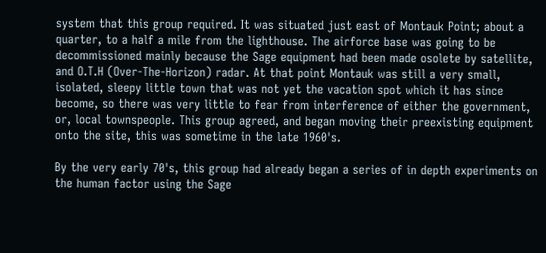system that this group required. It was situated just east of Montauk Point; about a quarter, to a half a mile from the lighthouse. The airforce base was going to be decommissioned mainly because the Sage equipment had been made osolete by satellite, and O.T.H (Over-The-Horizon) radar. At that point Montauk was still a very small, isolated, sleepy little town that was not yet the vacation spot which it has since become, so there was very little to fear from interference of either the government, or, local townspeople. This group agreed, and began moving their preexisting equipment onto the site, this was sometime in the late 1960's.

By the very early 70's, this group had already began a series of in depth experiments on the human factor using the Sage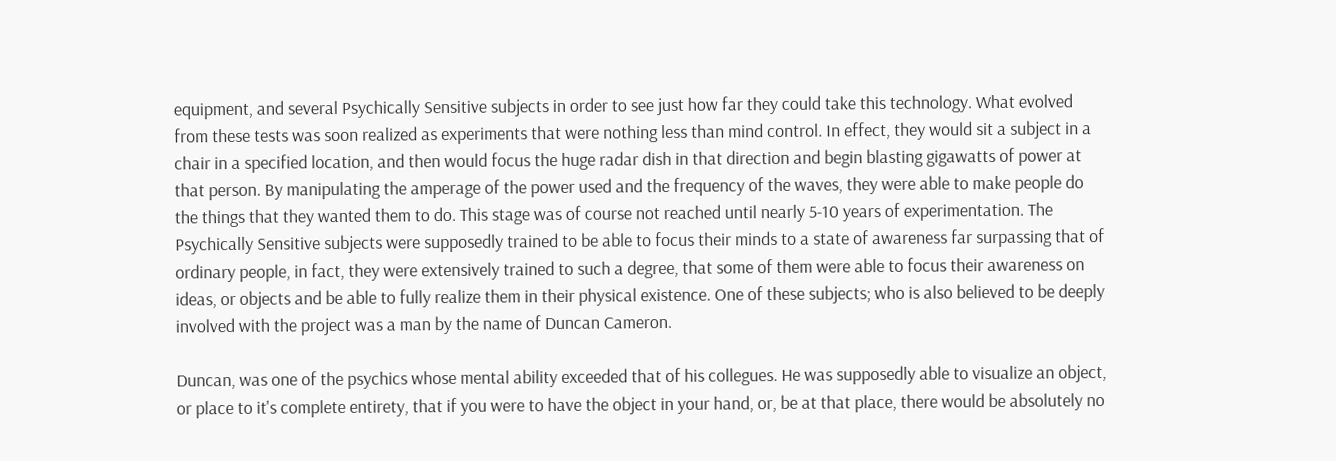equipment, and several Psychically Sensitive subjects in order to see just how far they could take this technology. What evolved from these tests was soon realized as experiments that were nothing less than mind control. In effect, they would sit a subject in a chair in a specified location, and then would focus the huge radar dish in that direction and begin blasting gigawatts of power at that person. By manipulating the amperage of the power used and the frequency of the waves, they were able to make people do the things that they wanted them to do. This stage was of course not reached until nearly 5-10 years of experimentation. The Psychically Sensitive subjects were supposedly trained to be able to focus their minds to a state of awareness far surpassing that of ordinary people, in fact, they were extensively trained to such a degree, that some of them were able to focus their awareness on ideas, or objects and be able to fully realize them in their physical existence. One of these subjects; who is also believed to be deeply involved with the project was a man by the name of Duncan Cameron.

Duncan, was one of the psychics whose mental ability exceeded that of his collegues. He was supposedly able to visualize an object, or place to it's complete entirety, that if you were to have the object in your hand, or, be at that place, there would be absolutely no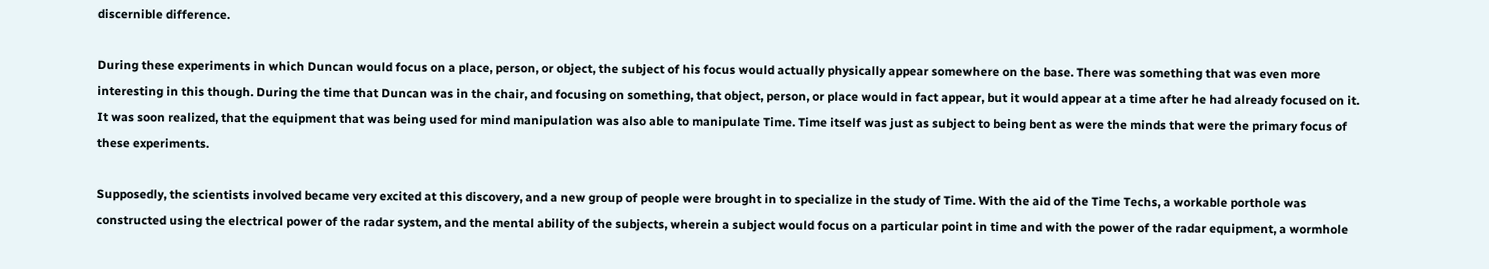discernible difference.

During these experiments in which Duncan would focus on a place, person, or object, the subject of his focus would actually physically appear somewhere on the base. There was something that was even more interesting in this though. During the time that Duncan was in the chair, and focusing on something, that object, person, or place would in fact appear, but it would appear at a time after he had already focused on it. It was soon realized, that the equipment that was being used for mind manipulation was also able to manipulate Time. Time itself was just as subject to being bent as were the minds that were the primary focus of these experiments.

Supposedly, the scientists involved became very excited at this discovery, and a new group of people were brought in to specialize in the study of Time. With the aid of the Time Techs, a workable porthole was constructed using the electrical power of the radar system, and the mental ability of the subjects, wherein a subject would focus on a particular point in time and with the power of the radar equipment, a wormhole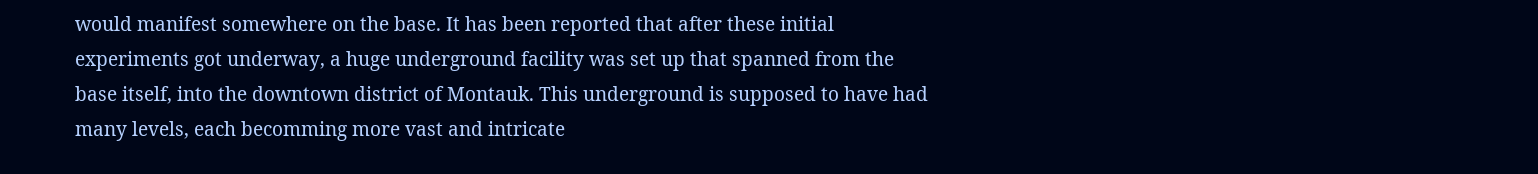would manifest somewhere on the base. It has been reported that after these initial experiments got underway, a huge underground facility was set up that spanned from the base itself, into the downtown district of Montauk. This underground is supposed to have had many levels, each becomming more vast and intricate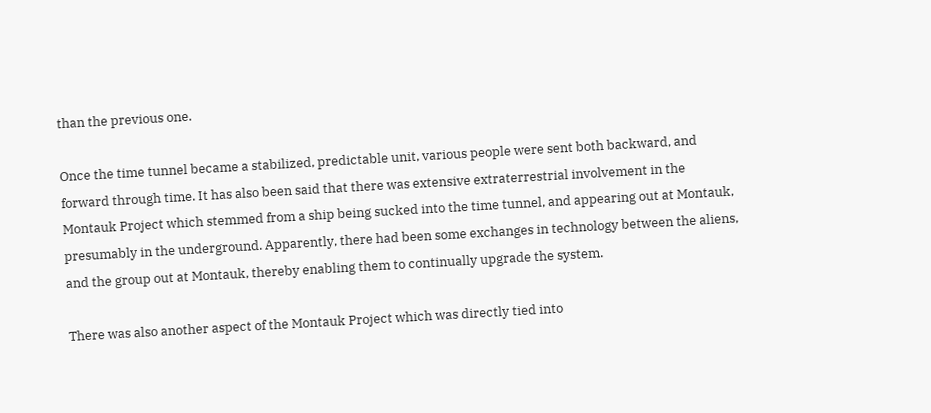than the previous one.

Once the time tunnel became a stabilized, predictable unit, various people were sent both backward, and forward through time. It has also been said that there was extensive extraterrestrial involvement in the Montauk Project which stemmed from a ship being sucked into the time tunnel, and appearing out at Montauk, presumably in the underground. Apparently, there had been some exchanges in technology between the aliens, and the group out at Montauk, thereby enabling them to continually upgrade the system.

There was also another aspect of the Montauk Project which was directly tied into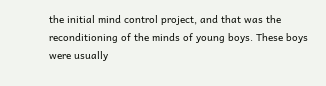the initial mind control project, and that was the reconditioning of the minds of young boys. These boys were usually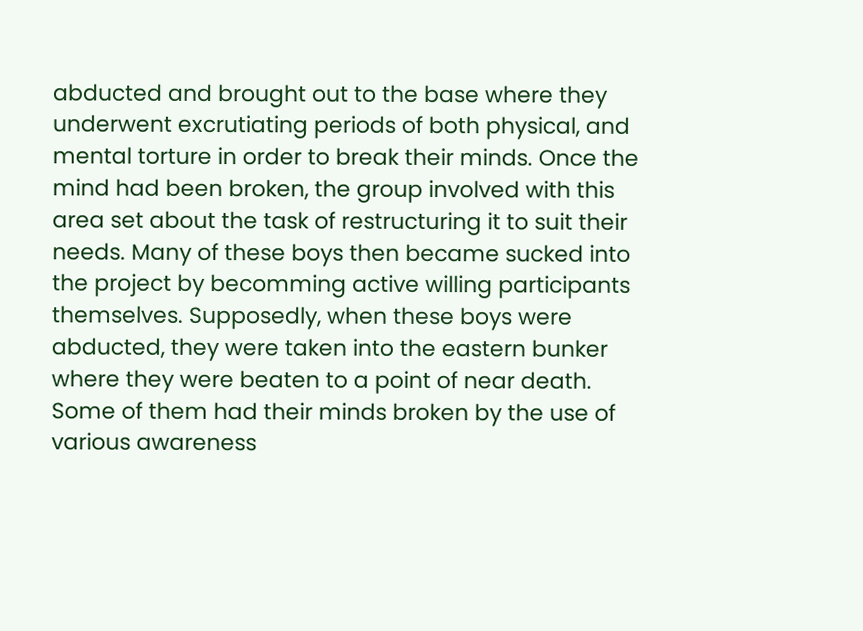abducted and brought out to the base where they underwent excrutiating periods of both physical, and mental torture in order to break their minds. Once the mind had been broken, the group involved with this area set about the task of restructuring it to suit their needs. Many of these boys then became sucked into the project by becomming active willing participants themselves. Supposedly, when these boys were abducted, they were taken into the eastern bunker where they were beaten to a point of near death. Some of them had their minds broken by the use of various awareness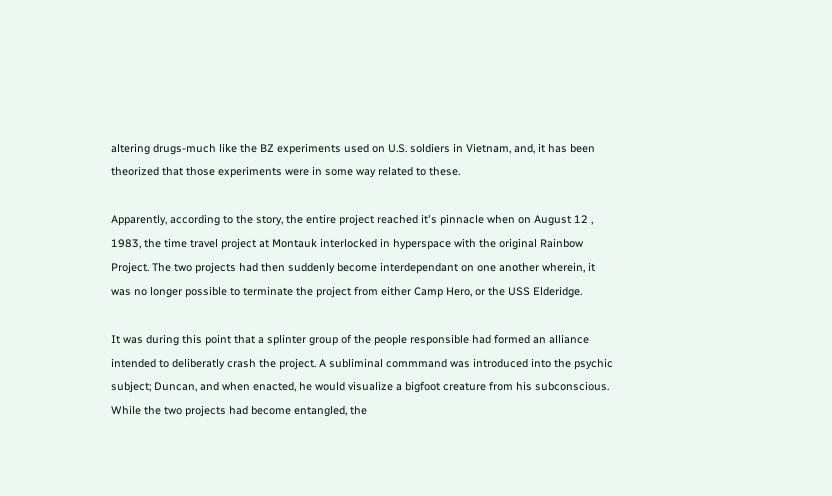altering drugs-much like the BZ experiments used on U.S. soldiers in Vietnam, and, it has been theorized that those experiments were in some way related to these.

Apparently, according to the story, the entire project reached it's pinnacle when on August 12 , 1983, the time travel project at Montauk interlocked in hyperspace with the original Rainbow Project. The two projects had then suddenly become interdependant on one another wherein, it was no longer possible to terminate the project from either Camp Hero, or the USS Elderidge.

It was during this point that a splinter group of the people responsible had formed an alliance intended to deliberatly crash the project. A subliminal commmand was introduced into the psychic subject; Duncan, and when enacted, he would visualize a bigfoot creature from his subconscious. While the two projects had become entangled, the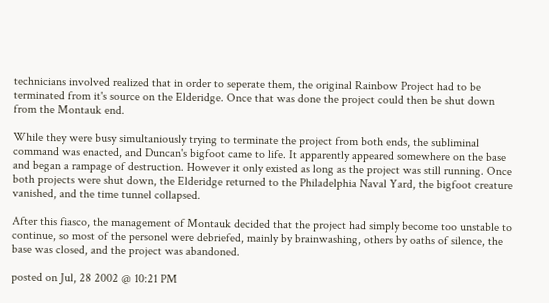technicians involved realized that in order to seperate them, the original Rainbow Project had to be terminated from it's source on the Elderidge. Once that was done the project could then be shut down from the Montauk end.

While they were busy simultaniously trying to terminate the project from both ends, the subliminal command was enacted, and Duncan's bigfoot came to life. It apparently appeared somewhere on the base and began a rampage of destruction. However it only existed as long as the project was still running. Once both projects were shut down, the Elderidge returned to the Philadelphia Naval Yard, the bigfoot creature vanished, and the time tunnel collapsed.

After this fiasco, the management of Montauk decided that the project had simply become too unstable to continue, so most of the personel were debriefed, mainly by brainwashing, others by oaths of silence, the base was closed, and the project was abandoned.

posted on Jul, 28 2002 @ 10:21 PM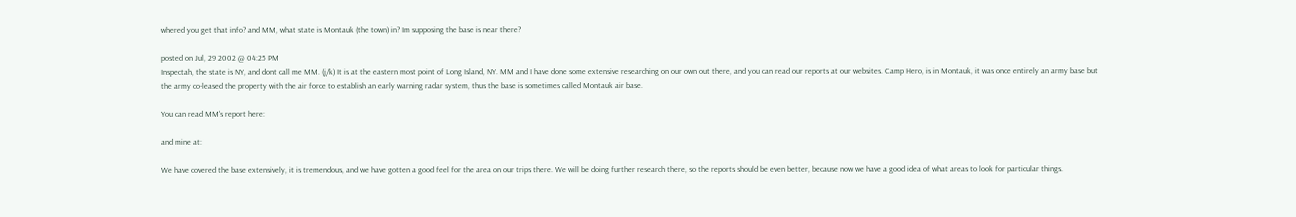whered you get that info? and MM, what state is Montauk (the town) in? Im supposing the base is near there?

posted on Jul, 29 2002 @ 04:25 PM
Inspectah, the state is NY, and dont call me MM. (j/k) It is at the eastern most point of Long Island, NY. MM and I have done some extensive researching on our own out there, and you can read our reports at our websites. Camp Hero, is in Montauk, it was once entirely an army base but the army co-leased the property with the air force to establish an early warning radar system, thus the base is sometimes called Montauk air base.

You can read MM's report here:

and mine at:

We have covered the base extensively, it is tremendous, and we have gotten a good feel for the area on our trips there. We will be doing further research there, so the reports should be even better, because now we have a good idea of what areas to look for particular things.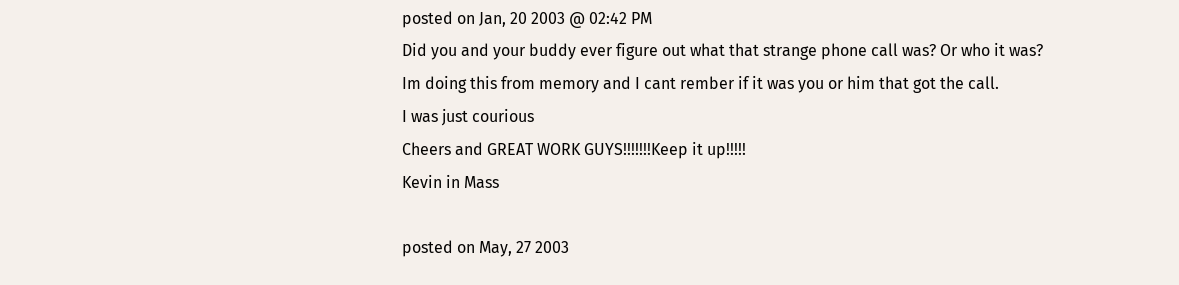posted on Jan, 20 2003 @ 02:42 PM
Did you and your buddy ever figure out what that strange phone call was? Or who it was?
Im doing this from memory and I cant rember if it was you or him that got the call.
I was just courious
Cheers and GREAT WORK GUYS!!!!!!!Keep it up!!!!!
Kevin in Mass

posted on May, 27 2003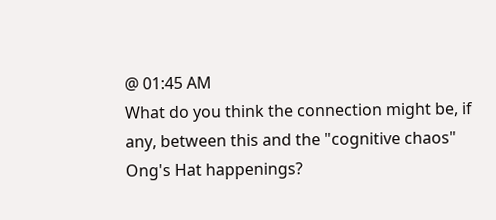@ 01:45 AM
What do you think the connection might be, if any, between this and the "cognitive chaos" Ong's Hat happenings?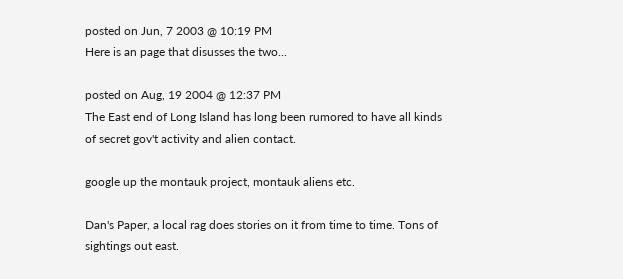posted on Jun, 7 2003 @ 10:19 PM
Here is an page that disusses the two...

posted on Aug, 19 2004 @ 12:37 PM
The East end of Long Island has long been rumored to have all kinds of secret gov't activity and alien contact.

google up the montauk project, montauk aliens etc.

Dan's Paper, a local rag does stories on it from time to time. Tons of sightings out east.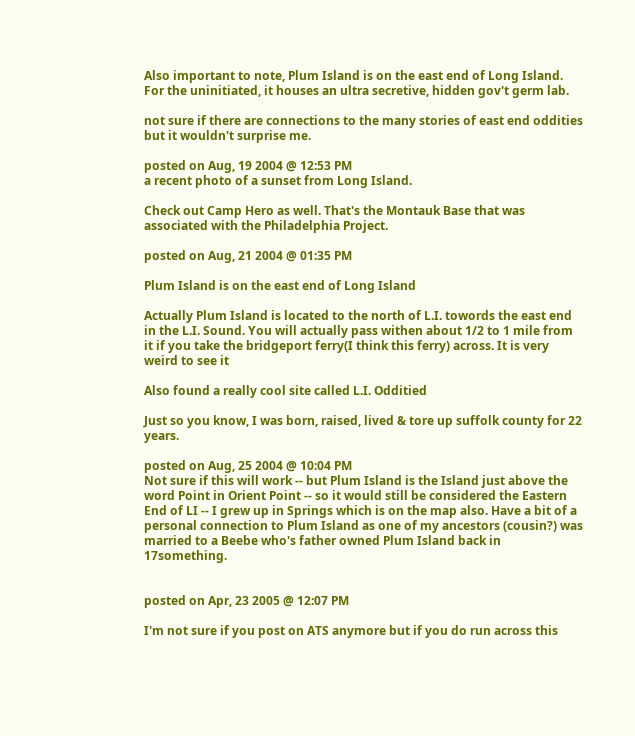Also important to note, Plum Island is on the east end of Long Island. For the uninitiated, it houses an ultra secretive, hidden gov't germ lab.

not sure if there are connections to the many stories of east end oddities but it wouldn't surprise me.

posted on Aug, 19 2004 @ 12:53 PM
a recent photo of a sunset from Long Island.

Check out Camp Hero as well. That's the Montauk Base that was associated with the Philadelphia Project.

posted on Aug, 21 2004 @ 01:35 PM

Plum Island is on the east end of Long Island

Actually Plum Island is located to the north of L.I. towords the east end in the L.I. Sound. You will actually pass withen about 1/2 to 1 mile from it if you take the bridgeport ferry(I think this ferry) across. It is very weird to see it

Also found a really cool site called L.I. Odditied

Just so you know, I was born, raised, lived & tore up suffolk county for 22 years.

posted on Aug, 25 2004 @ 10:04 PM
Not sure if this will work -- but Plum Island is the Island just above the word Point in Orient Point -- so it would still be considered the Eastern End of LI -- I grew up in Springs which is on the map also. Have a bit of a personal connection to Plum Island as one of my ancestors (cousin?) was married to a Beebe who's father owned Plum Island back in 17something.


posted on Apr, 23 2005 @ 12:07 PM

I'm not sure if you post on ATS anymore but if you do run across this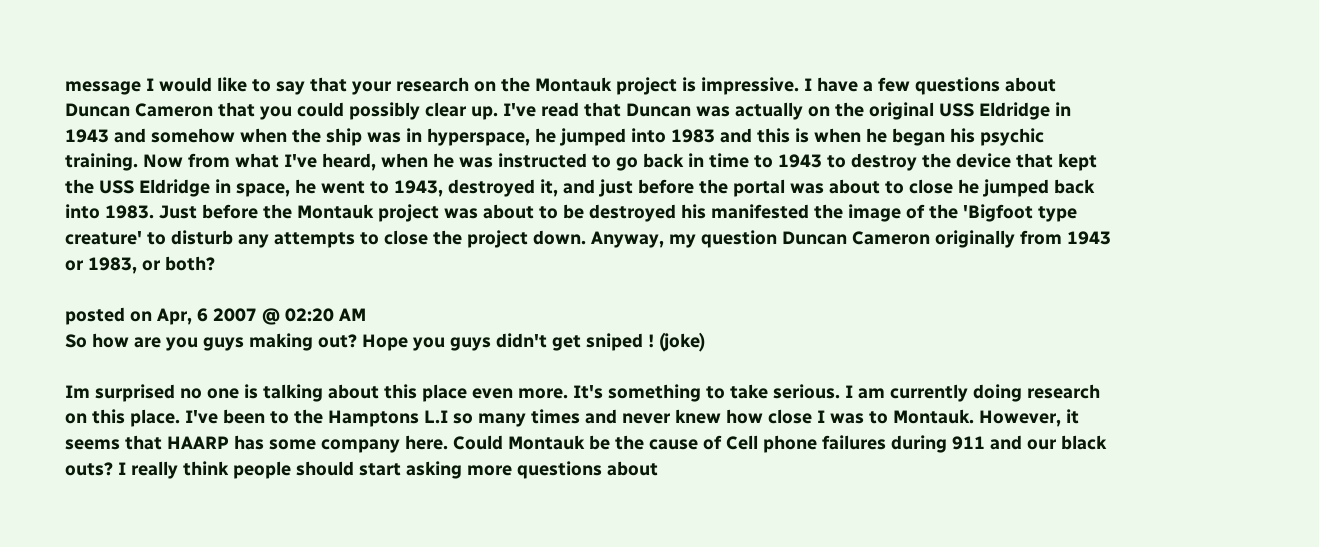message I would like to say that your research on the Montauk project is impressive. I have a few questions about Duncan Cameron that you could possibly clear up. I've read that Duncan was actually on the original USS Eldridge in 1943 and somehow when the ship was in hyperspace, he jumped into 1983 and this is when he began his psychic training. Now from what I've heard, when he was instructed to go back in time to 1943 to destroy the device that kept the USS Eldridge in space, he went to 1943, destroyed it, and just before the portal was about to close he jumped back into 1983. Just before the Montauk project was about to be destroyed his manifested the image of the 'Bigfoot type creature' to disturb any attempts to close the project down. Anyway, my question Duncan Cameron originally from 1943 or 1983, or both?

posted on Apr, 6 2007 @ 02:20 AM
So how are you guys making out? Hope you guys didn't get sniped ! (joke)

Im surprised no one is talking about this place even more. It's something to take serious. I am currently doing research on this place. I've been to the Hamptons L.I so many times and never knew how close I was to Montauk. However, it seems that HAARP has some company here. Could Montauk be the cause of Cell phone failures during 911 and our black outs? I really think people should start asking more questions about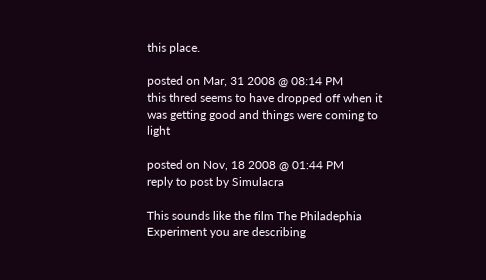this place.

posted on Mar, 31 2008 @ 08:14 PM
this thred seems to have dropped off when it was getting good and things were coming to light

posted on Nov, 18 2008 @ 01:44 PM
reply to post by Simulacra

This sounds like the film The Philadephia Experiment you are describing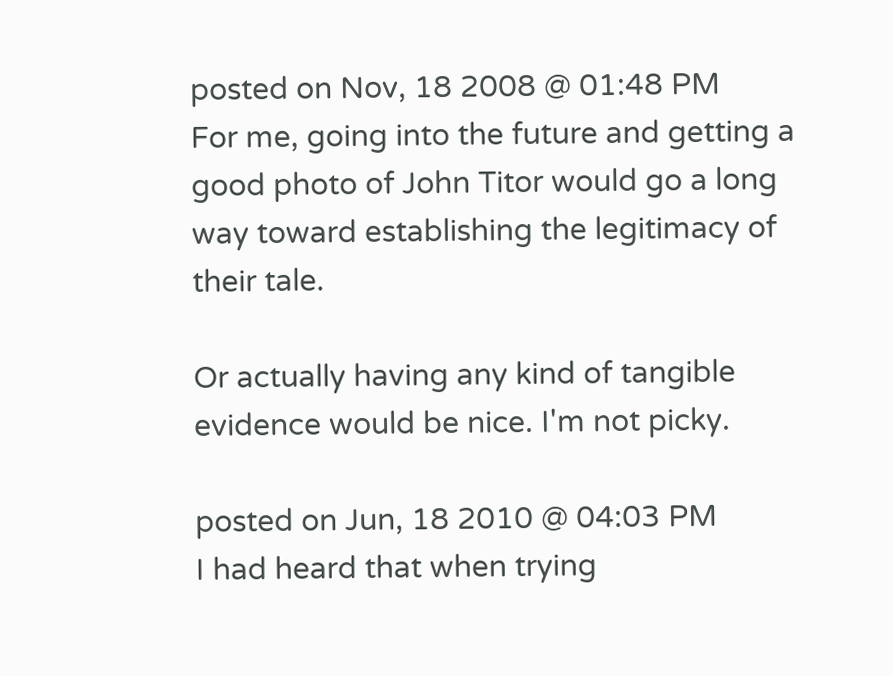posted on Nov, 18 2008 @ 01:48 PM
For me, going into the future and getting a good photo of John Titor would go a long way toward establishing the legitimacy of their tale.

Or actually having any kind of tangible evidence would be nice. I'm not picky.

posted on Jun, 18 2010 @ 04:03 PM
I had heard that when trying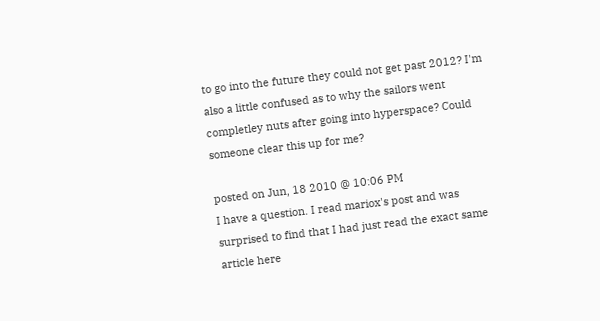to go into the future they could not get past 2012? I'm also a little confused as to why the sailors went completley nuts after going into hyperspace? Could someone clear this up for me?

posted on Jun, 18 2010 @ 10:06 PM
I have a question. I read mariox's post and was surprised to find that I had just read the exact same article here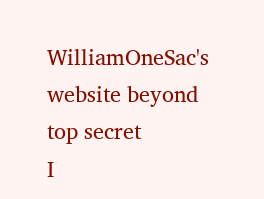WilliamOneSac's website beyond top secret
I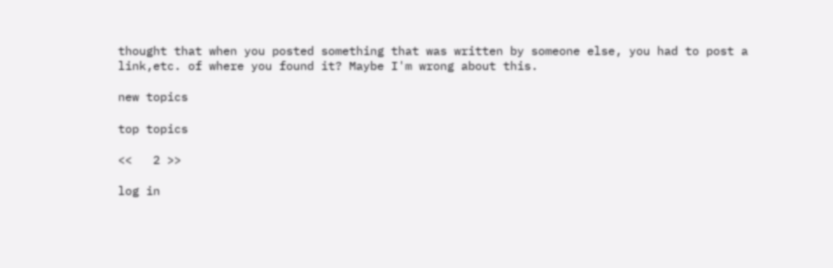thought that when you posted something that was written by someone else, you had to post a link,etc. of where you found it? Maybe I'm wrong about this.

new topics

top topics

<<   2 >>

log in